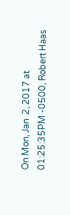On Mon, Jan  2, 2017 at 01:25:35PM -0500, Robert Haas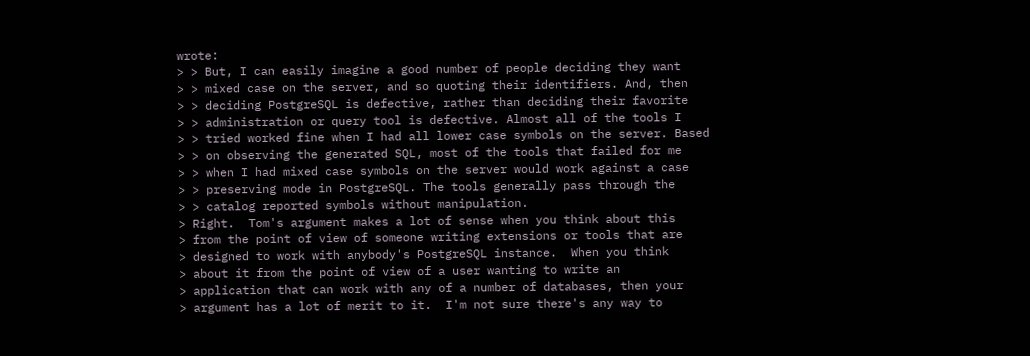wrote:
> > But, I can easily imagine a good number of people deciding they want
> > mixed case on the server, and so quoting their identifiers. And, then
> > deciding PostgreSQL is defective, rather than deciding their favorite
> > administration or query tool is defective. Almost all of the tools I
> > tried worked fine when I had all lower case symbols on the server. Based
> > on observing the generated SQL, most of the tools that failed for me
> > when I had mixed case symbols on the server would work against a case
> > preserving mode in PostgreSQL. The tools generally pass through the
> > catalog reported symbols without manipulation.
> Right.  Tom's argument makes a lot of sense when you think about this
> from the point of view of someone writing extensions or tools that are
> designed to work with anybody's PostgreSQL instance.  When you think
> about it from the point of view of a user wanting to write an
> application that can work with any of a number of databases, then your
> argument has a lot of merit to it.  I'm not sure there's any way to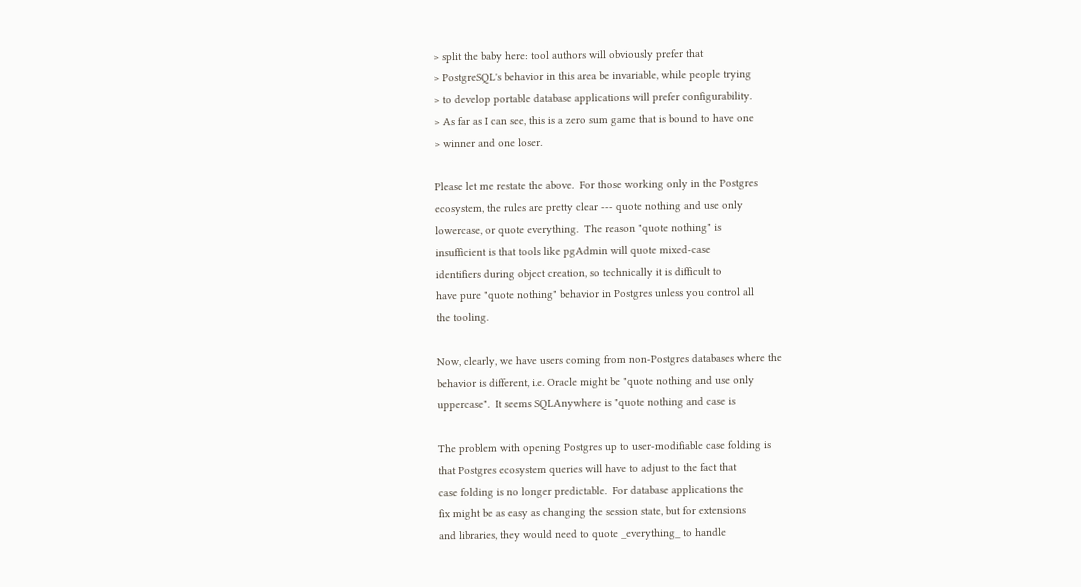> split the baby here: tool authors will obviously prefer that
> PostgreSQL's behavior in this area be invariable, while people trying
> to develop portable database applications will prefer configurability.
> As far as I can see, this is a zero sum game that is bound to have one
> winner and one loser.

Please let me restate the above.  For those working only in the Postgres
ecosystem, the rules are pretty clear --- quote nothing and use only
lowercase, or quote everything.  The reason "quote nothing" is
insufficient is that tools like pgAdmin will quote mixed-case
identifiers during object creation, so technically it is difficult to
have pure "quote nothing" behavior in Postgres unless you control all
the tooling.

Now, clearly, we have users coming from non-Postgres databases where the
behavior is different, i.e. Oracle might be "quote nothing and use only
uppercase".  It seems SQLAnywhere is "quote nothing and case is

The problem with opening Postgres up to user-modifiable case folding is
that Postgres ecosystem queries will have to adjust to the fact that
case folding is no longer predictable.  For database applications the
fix might be as easy as changing the session state, but for extensions
and libraries, they would need to quote _everything_ to handle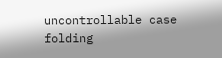uncontrollable case folding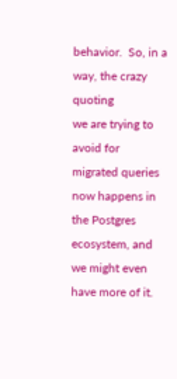behavior.  So, in a way, the crazy quoting
we are trying to avoid for migrated queries now happens in the Postgres
ecosystem, and we might even have more of it.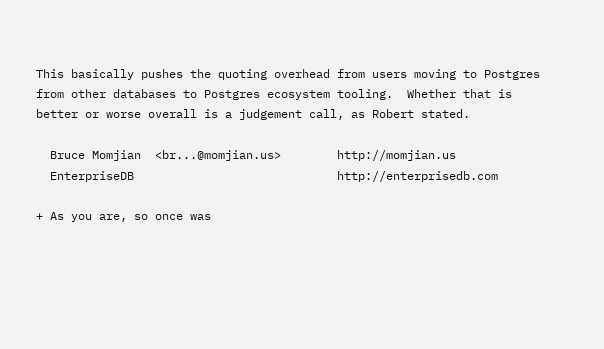This basically pushes the quoting overhead from users moving to Postgres
from other databases to Postgres ecosystem tooling.  Whether that is
better or worse overall is a judgement call, as Robert stated.

  Bruce Momjian  <br...@momjian.us>        http://momjian.us
  EnterpriseDB                             http://enterprisedb.com

+ As you are, so once was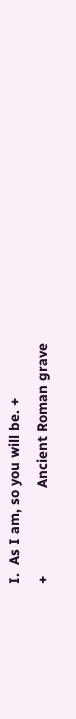I.  As I am, so you will be. +
+                      Ancient Roman grave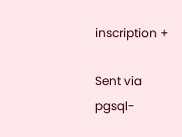inscription +

Sent via pgsql-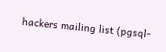hackers mailing list (pgsql-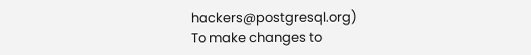hackers@postgresql.org)
To make changes to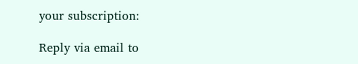your subscription:

Reply via email to